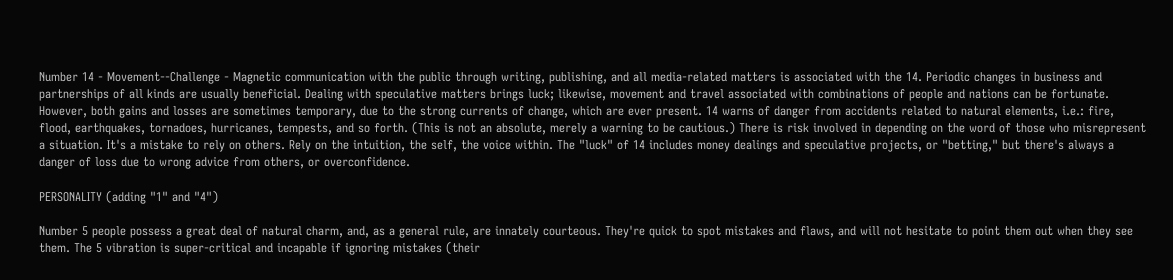Number 14 - Movement--Challenge - Magnetic communication with the public through writing, publishing, and all media-related matters is associated with the 14. Periodic changes in business and partnerships of all kinds are usually beneficial. Dealing with speculative matters brings luck; likewise, movement and travel associated with combinations of people and nations can be fortunate. However, both gains and losses are sometimes temporary, due to the strong currents of change, which are ever present. 14 warns of danger from accidents related to natural elements, i.e.: fire, flood, earthquakes, tornadoes, hurricanes, tempests, and so forth. (This is not an absolute, merely a warning to be cautious.) There is risk involved in depending on the word of those who misrepresent a situation. It's a mistake to rely on others. Rely on the intuition, the self, the voice within. The "luck" of 14 includes money dealings and speculative projects, or "betting," but there's always a danger of loss due to wrong advice from others, or overconfidence.

PERSONALITY (adding "1" and "4")

Number 5 people possess a great deal of natural charm, and, as a general rule, are innately courteous. They're quick to spot mistakes and flaws, and will not hesitate to point them out when they see them. The 5 vibration is super-critical and incapable if ignoring mistakes (their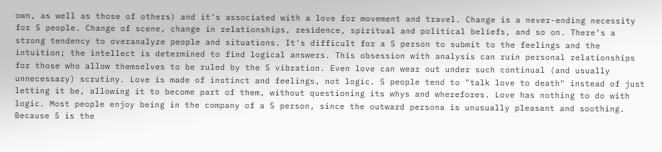own, as well as those of others) and it's associated with a love for movement and travel. Change is a never-ending necessity for 5 people. Change of scene, change in relationships, residence, spiritual and political beliefs, and so on. There's a strong tendency to overanalyze people and situations. It's difficult for a 5 person to submit to the feelings and the intuition; the intellect is determined to find logical answers. This obsession with analysis can ruin personal relationships for those who allow themselves to be ruled by the 5 vibration. Even love can wear out under such continual (and usually unnecessary) scrutiny. Love is made of instinct and feelings, not logic. 5 people tend to "talk love to death" instead of just letting it be, allowing it to become part of them, without questioning its whys and wherefores. Love has nothing to do with logic. Most people enjoy being in the company of a 5 person, since the outward persona is unusually pleasant and soothing. Because 5 is the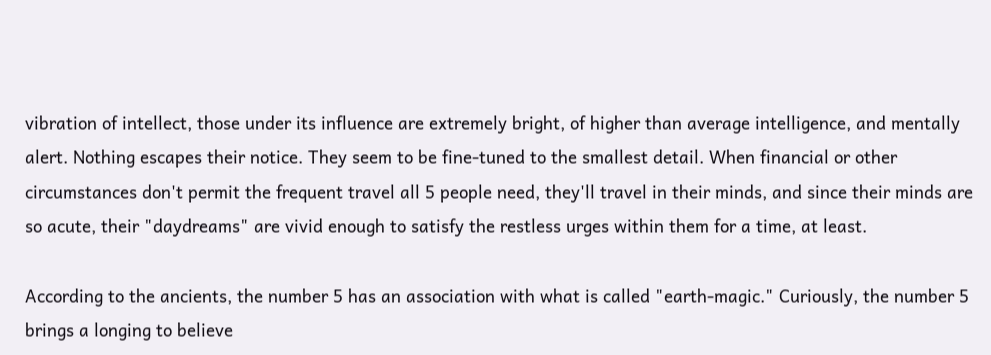vibration of intellect, those under its influence are extremely bright, of higher than average intelligence, and mentally alert. Nothing escapes their notice. They seem to be fine-tuned to the smallest detail. When financial or other circumstances don't permit the frequent travel all 5 people need, they'll travel in their minds, and since their minds are so acute, their "daydreams" are vivid enough to satisfy the restless urges within them for a time, at least.

According to the ancients, the number 5 has an association with what is called "earth-magic." Curiously, the number 5 brings a longing to believe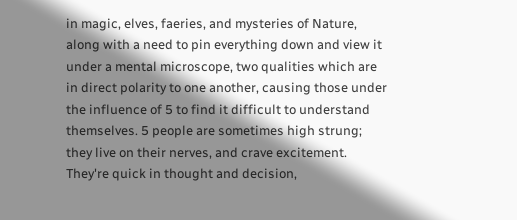in magic, elves, faeries, and mysteries of Nature, along with a need to pin everything down and view it under a mental microscope, two qualities which are in direct polarity to one another, causing those under the influence of 5 to find it difficult to understand themselves. 5 people are sometimes high strung; they live on their nerves, and crave excitement. They're quick in thought and decision,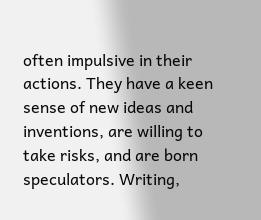often impulsive in their actions. They have a keen sense of new ideas and inventions, are willing to take risks, and are born speculators. Writing,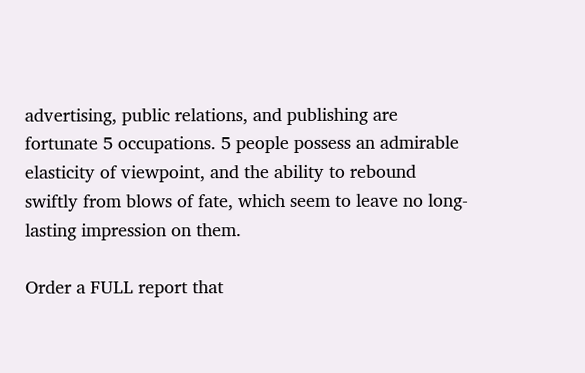advertising, public relations, and publishing are fortunate 5 occupations. 5 people possess an admirable elasticity of viewpoint, and the ability to rebound swiftly from blows of fate, which seem to leave no long-lasting impression on them.

Order a FULL report that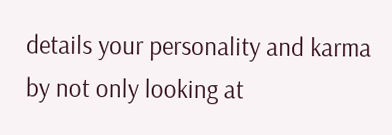details your personality and karma by not only looking at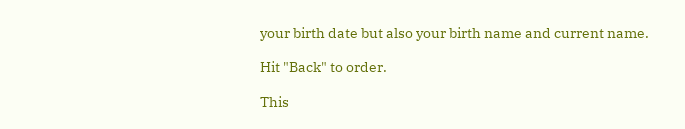your birth date but also your birth name and current name.

Hit "Back" to order.

This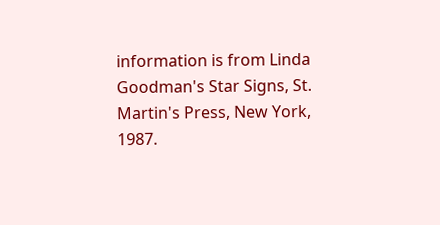information is from Linda Goodman's Star Signs, St. Martin's Press, New York, 1987.